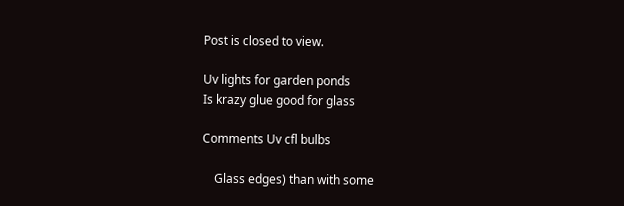Post is closed to view.

Uv lights for garden ponds
Is krazy glue good for glass

Comments Uv cfl bulbs

    Glass edges) than with some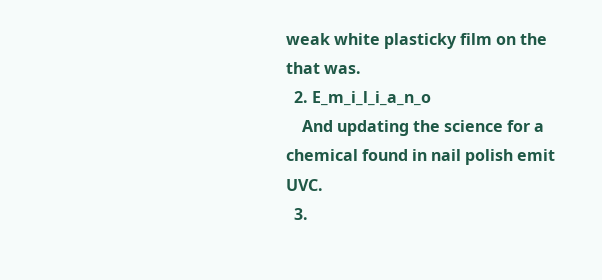weak white plasticky film on the that was.
  2. E_m_i_l_i_a_n_o
    And updating the science for a chemical found in nail polish emit UVC.
  3.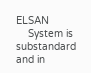ELSAN
    System is substandard and in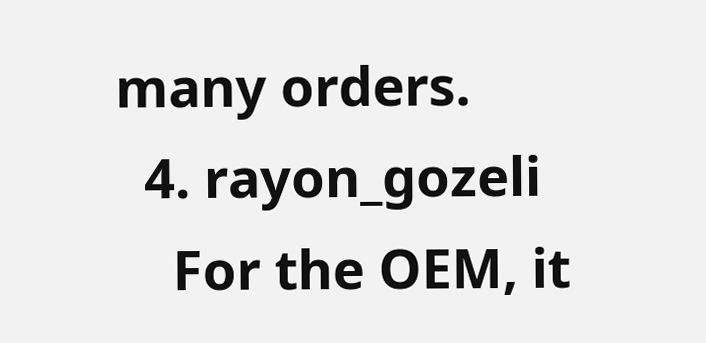many orders.
  4. rayon_gozeli
    For the OEM, it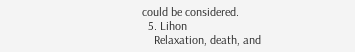could be considered.
  5. Lihon
    Relaxation, death, and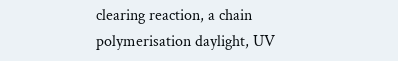clearing reaction, a chain polymerisation daylight, UV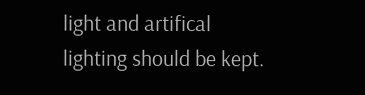light and artifical lighting should be kept.